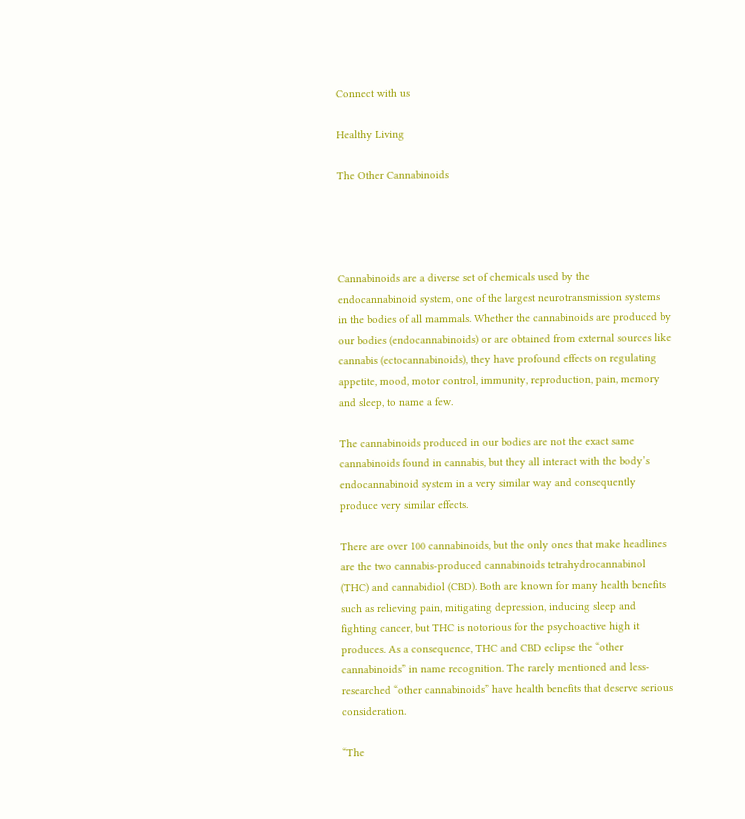Connect with us

Healthy Living

The Other Cannabinoids




Cannabinoids are a diverse set of chemicals used by the endocannabinoid system, one of the largest neurotransmission systems in the bodies of all mammals. Whether the cannabinoids are produced by our bodies (endocannabinoids) or are obtained from external sources like cannabis (ectocannabinoids), they have profound effects on regulating appetite, mood, motor control, immunity, reproduction, pain, memory and sleep, to name a few.

The cannabinoids produced in our bodies are not the exact same cannabinoids found in cannabis, but they all interact with the body’s endocannabinoid system in a very similar way and consequently produce very similar effects.

There are over 100 cannabinoids, but the only ones that make headlines are the two cannabis-produced cannabinoids tetrahydrocannabinol (THC) and cannabidiol (CBD). Both are known for many health benefits such as relieving pain, mitigating depression, inducing sleep and fighting cancer, but THC is notorious for the psychoactive high it produces. As a consequence, THC and CBD eclipse the “other cannabinoids” in name recognition. The rarely mentioned and less-researched “other cannabinoids” have health benefits that deserve serious consideration.

“The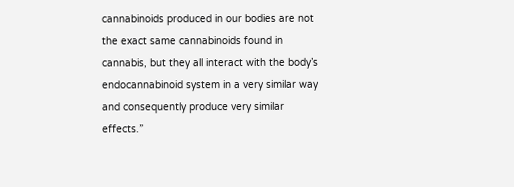cannabinoids produced in our bodies are not the exact same cannabinoids found in cannabis, but they all interact with the body’s endocannabinoid system in a very similar way and consequently produce very similar effects.”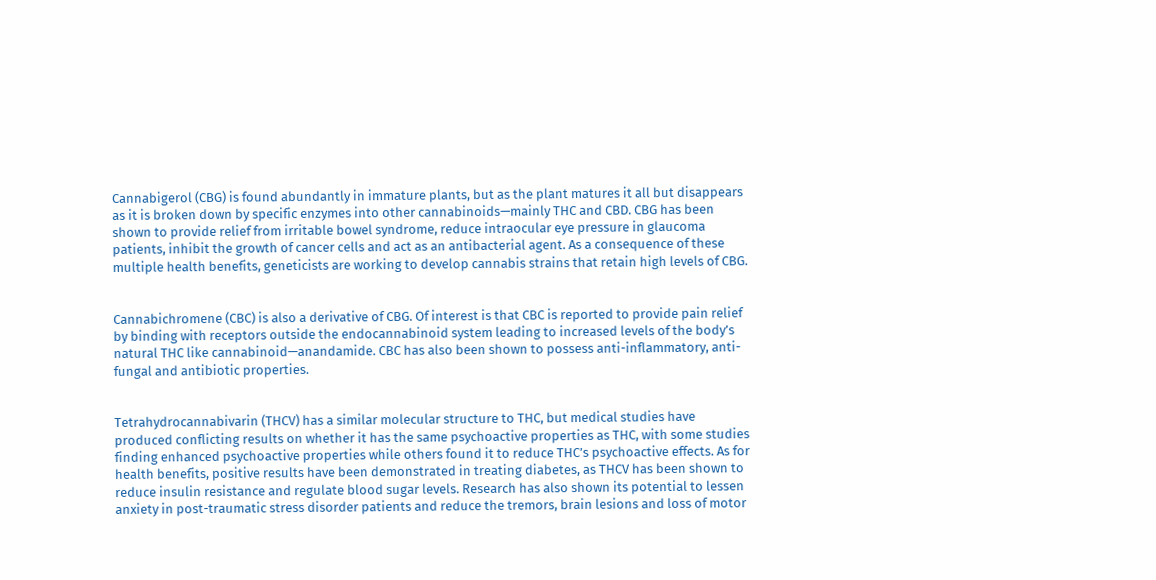Cannabigerol (CBG) is found abundantly in immature plants, but as the plant matures it all but disappears as it is broken down by specific enzymes into other cannabinoids—mainly THC and CBD. CBG has been shown to provide relief from irritable bowel syndrome, reduce intraocular eye pressure in glaucoma patients, inhibit the growth of cancer cells and act as an antibacterial agent. As a consequence of these multiple health benefits, geneticists are working to develop cannabis strains that retain high levels of CBG.


Cannabichromene (CBC) is also a derivative of CBG. Of interest is that CBC is reported to provide pain relief by binding with receptors outside the endocannabinoid system leading to increased levels of the body’s natural THC like cannabinoid—anandamide. CBC has also been shown to possess anti-inflammatory, anti-fungal and antibiotic properties.


Tetrahydrocannabivarin (THCV) has a similar molecular structure to THC, but medical studies have produced conflicting results on whether it has the same psychoactive properties as THC, with some studies finding enhanced psychoactive properties while others found it to reduce THC’s psychoactive effects. As for health benefits, positive results have been demonstrated in treating diabetes, as THCV has been shown to reduce insulin resistance and regulate blood sugar levels. Research has also shown its potential to lessen anxiety in post-traumatic stress disorder patients and reduce the tremors, brain lesions and loss of motor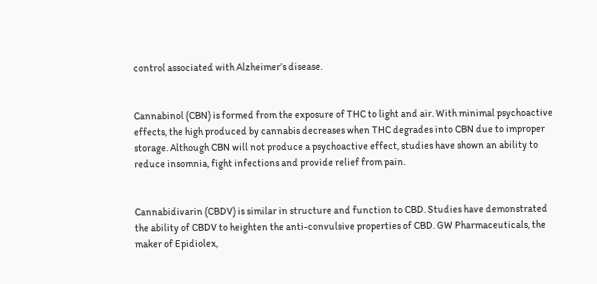control associated with Alzheimer’s disease.


Cannabinol (CBN) is formed from the exposure of THC to light and air. With minimal psychoactive effects, the high produced by cannabis decreases when THC degrades into CBN due to improper storage. Although CBN will not produce a psychoactive effect, studies have shown an ability to reduce insomnia, fight infections and provide relief from pain.


Cannabidivarin (CBDV) is similar in structure and function to CBD. Studies have demonstrated the ability of CBDV to heighten the anti-convulsive properties of CBD. GW Pharmaceuticals, the maker of Epidiolex,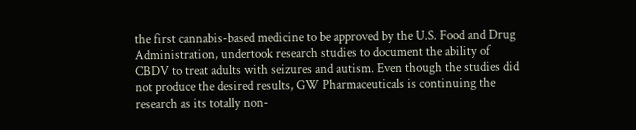the first cannabis-based medicine to be approved by the U.S. Food and Drug Administration, undertook research studies to document the ability of CBDV to treat adults with seizures and autism. Even though the studies did not produce the desired results, GW Pharmaceuticals is continuing the research as its totally non-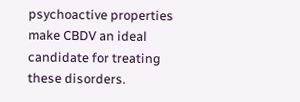psychoactive properties make CBDV an ideal candidate for treating these disorders.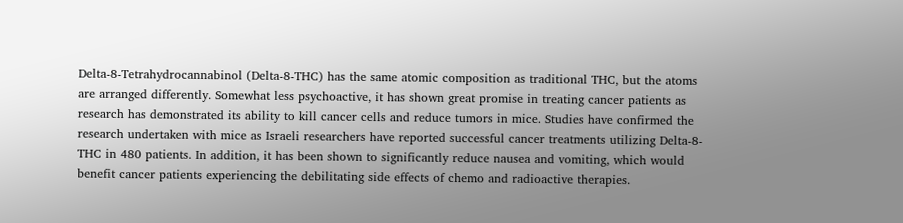Delta-8-Tetrahydrocannabinol (Delta-8-THC) has the same atomic composition as traditional THC, but the atoms are arranged differently. Somewhat less psychoactive, it has shown great promise in treating cancer patients as research has demonstrated its ability to kill cancer cells and reduce tumors in mice. Studies have confirmed the research undertaken with mice as Israeli researchers have reported successful cancer treatments utilizing Delta-8-THC in 480 patients. In addition, it has been shown to significantly reduce nausea and vomiting, which would benefit cancer patients experiencing the debilitating side effects of chemo and radioactive therapies.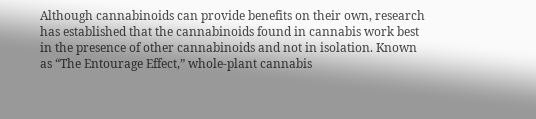Although cannabinoids can provide benefits on their own, research has established that the cannabinoids found in cannabis work best in the presence of other cannabinoids and not in isolation. Known as “The Entourage Effect,” whole-plant cannabis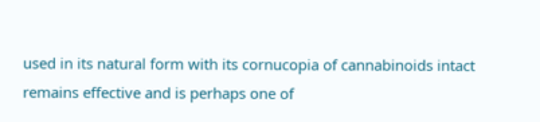used in its natural form with its cornucopia of cannabinoids intact remains effective and is perhaps one of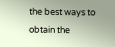the best ways to obtain the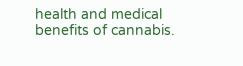health and medical benefits of cannabis.